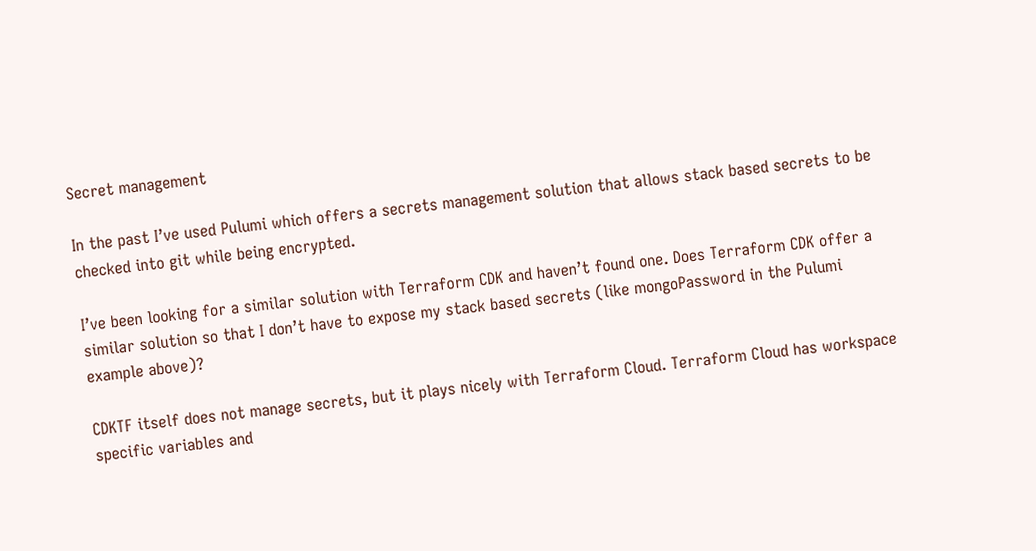Secret management

In the past I’ve used Pulumi which offers a secrets management solution that allows stack based secrets to be checked into git while being encrypted.

I’ve been looking for a similar solution with Terraform CDK and haven’t found one. Does Terraform CDK offer a similar solution so that I don’t have to expose my stack based secrets (like mongoPassword in the Pulumi example above)?

CDKTF itself does not manage secrets, but it plays nicely with Terraform Cloud. Terraform Cloud has workspace specific variables and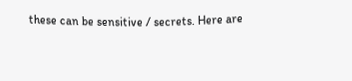these can be sensitive / secrets. Here are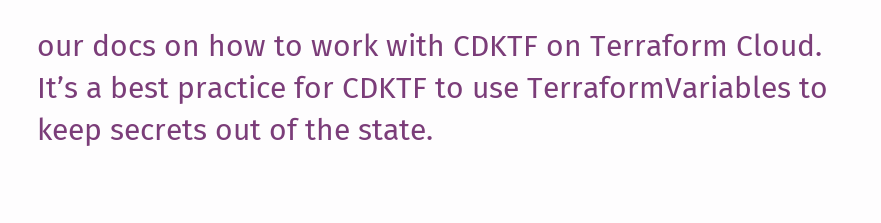our docs on how to work with CDKTF on Terraform Cloud. It’s a best practice for CDKTF to use TerraformVariables to keep secrets out of the state.